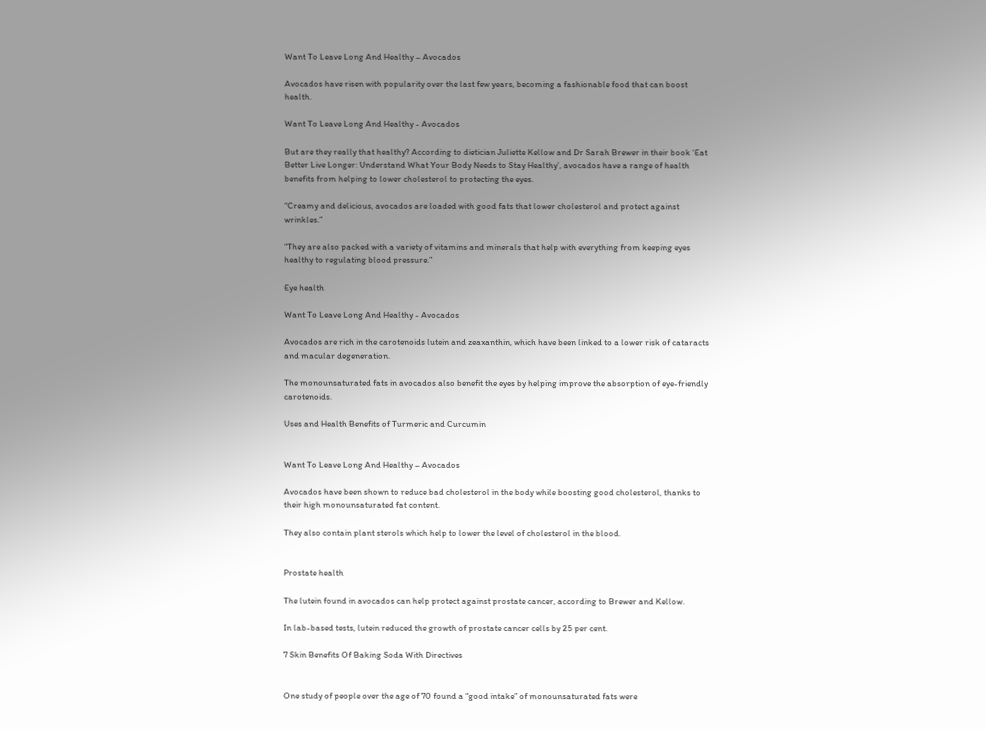Want To Leave Long And Healthy – Avocados

Avocados have risen with popularity over the last few years, becoming a fashionable food that can boost health.

Want To Leave Long And Healthy - Avocados

But are they really that healthy? According to dietician Juliette Kellow and Dr Sarah Brewer in their book ‘Eat Better Live Longer: Understand What Your Body Needs to Stay Healthy’, avocados have a range of health benefits from helping to lower cholesterol to protecting the eyes.

“Creamy and delicious, avocados are loaded with good fats that lower cholesterol and protect against wrinkles.”

“They are also packed with a variety of vitamins and minerals that help with everything from keeping eyes healthy to regulating blood pressure.”

Eye health

Want To Leave Long And Healthy - Avocados

Avocados are rich in the carotenoids lutein and zeaxanthin, which have been linked to a lower risk of cataracts and macular degeneration.

The monounsaturated fats in avocados also benefit the eyes by helping improve the absorption of eye-friendly carotenoids.

Uses and Health Benefits of Turmeric and Curcumin


Want To Leave Long And Healthy – Avocados

Avocados have been shown to reduce bad cholesterol in the body while boosting good cholesterol, thanks to their high monounsaturated fat content.

They also contain plant sterols which help to lower the level of cholesterol in the blood.


Prostate health

The lutein found in avocados can help protect against prostate cancer, according to Brewer and Kellow.

In lab-based tests, lutein reduced the growth of prostate cancer cells by 25 per cent.

7 Skin Benefits Of Baking Soda With Directives


One study of people over the age of 70 found a “good intake” of monounsaturated fats were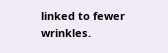linked to fewer wrinkles.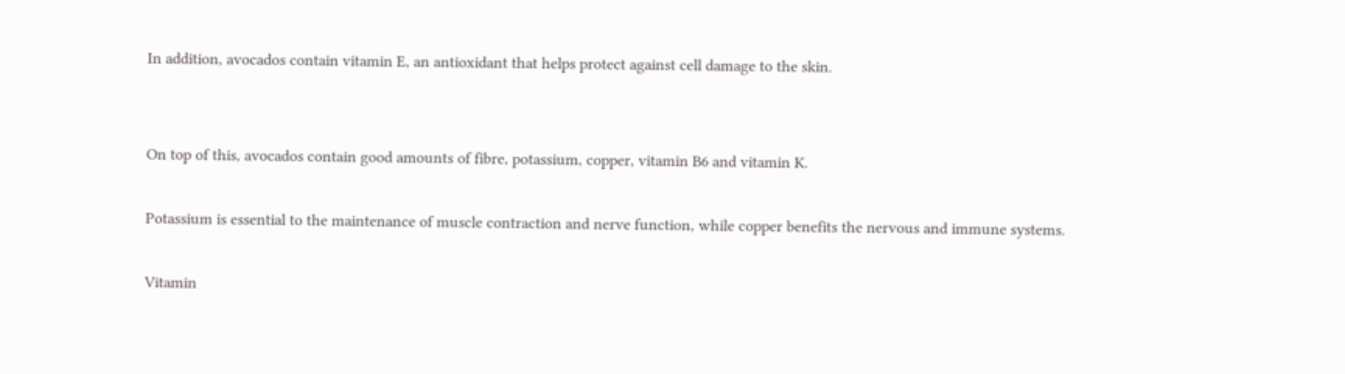In addition, avocados contain vitamin E, an antioxidant that helps protect against cell damage to the skin.


On top of this, avocados contain good amounts of fibre, potassium, copper, vitamin B6 and vitamin K.

Potassium is essential to the maintenance of muscle contraction and nerve function, while copper benefits the nervous and immune systems.

Vitamin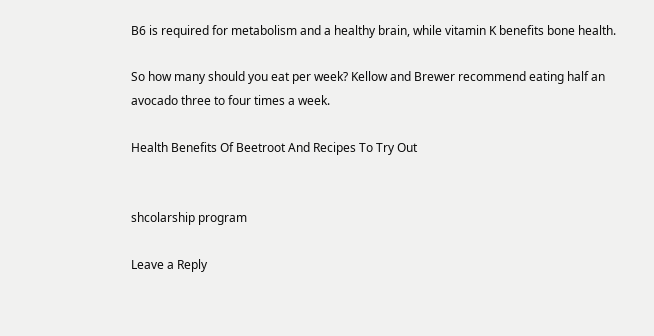B6 is required for metabolism and a healthy brain, while vitamin K benefits bone health.

So how many should you eat per week? Kellow and Brewer recommend eating half an avocado three to four times a week.

Health Benefits Of Beetroot And Recipes To Try Out


shcolarship program

Leave a Reply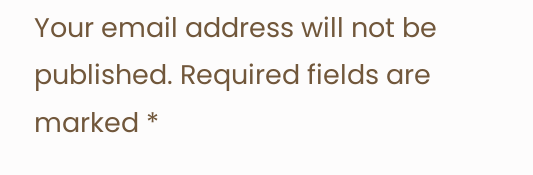Your email address will not be published. Required fields are marked *